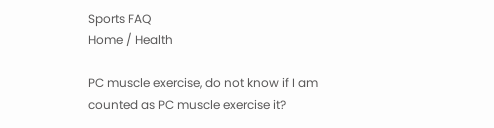Sports FAQ
Home / Health

PC muscle exercise, do not know if I am counted as PC muscle exercise it?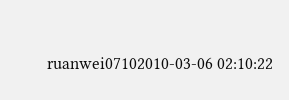ruanwei07102010-03-06 02:10:22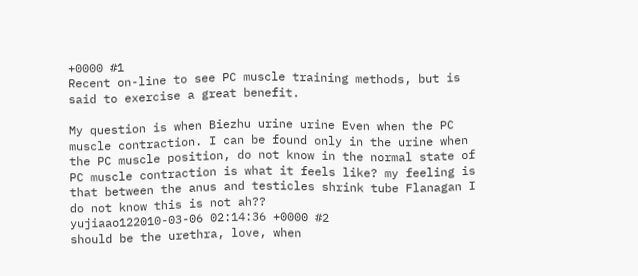+0000 #1
Recent on-line to see PC muscle training methods, but is said to exercise a great benefit.

My question is when Biezhu urine urine Even when the PC muscle contraction. I can be found only in the urine when the PC muscle position, do not know in the normal state of PC muscle contraction is what it feels like? my feeling is that between the anus and testicles shrink tube Flanagan I do not know this is not ah??
yujiaao122010-03-06 02:14:36 +0000 #2
should be the urethra, love, when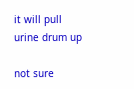it will pull urine drum up

not sure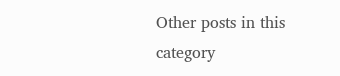Other posts in this category